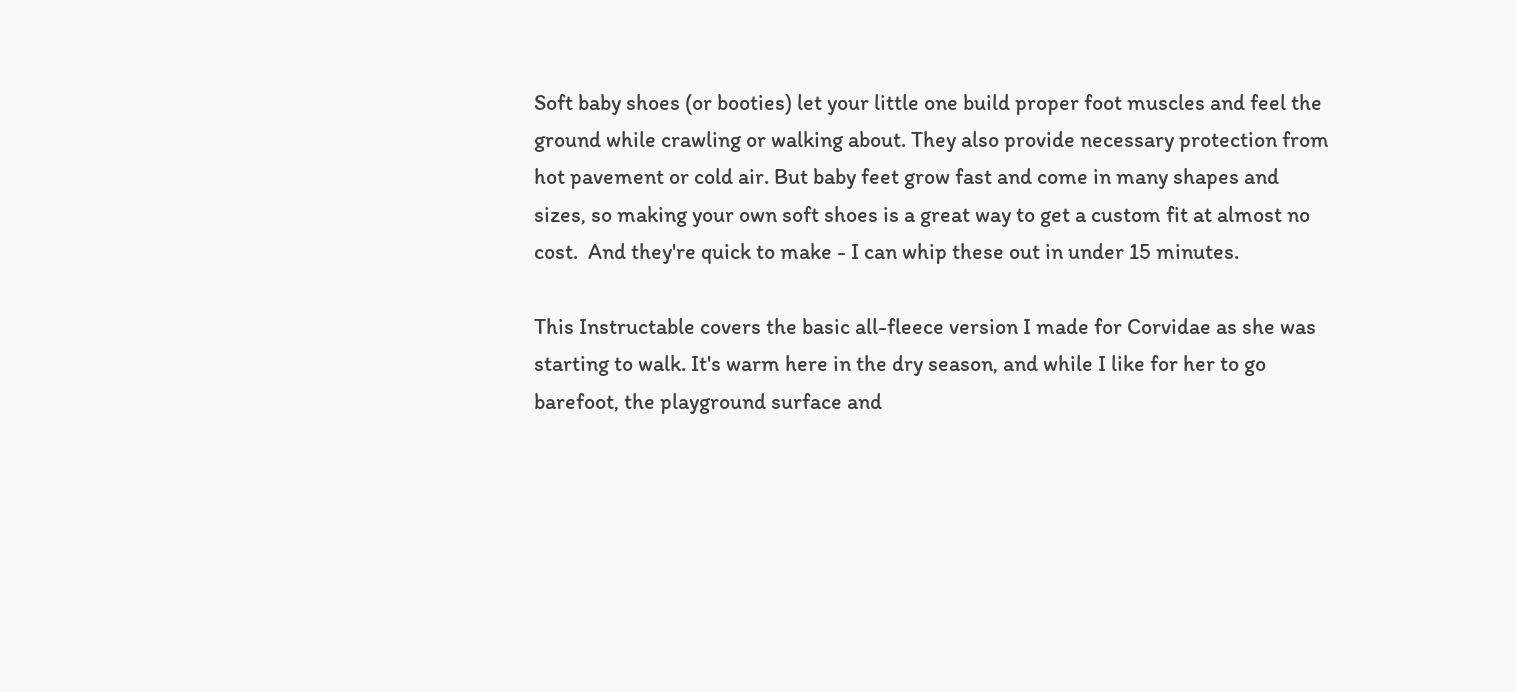Soft baby shoes (or booties) let your little one build proper foot muscles and feel the ground while crawling or walking about. They also provide necessary protection from hot pavement or cold air. But baby feet grow fast and come in many shapes and sizes, so making your own soft shoes is a great way to get a custom fit at almost no cost.  And they're quick to make - I can whip these out in under 15 minutes.

This Instructable covers the basic all-fleece version I made for Corvidae as she was starting to walk. It's warm here in the dry season, and while I like for her to go barefoot, the playground surface and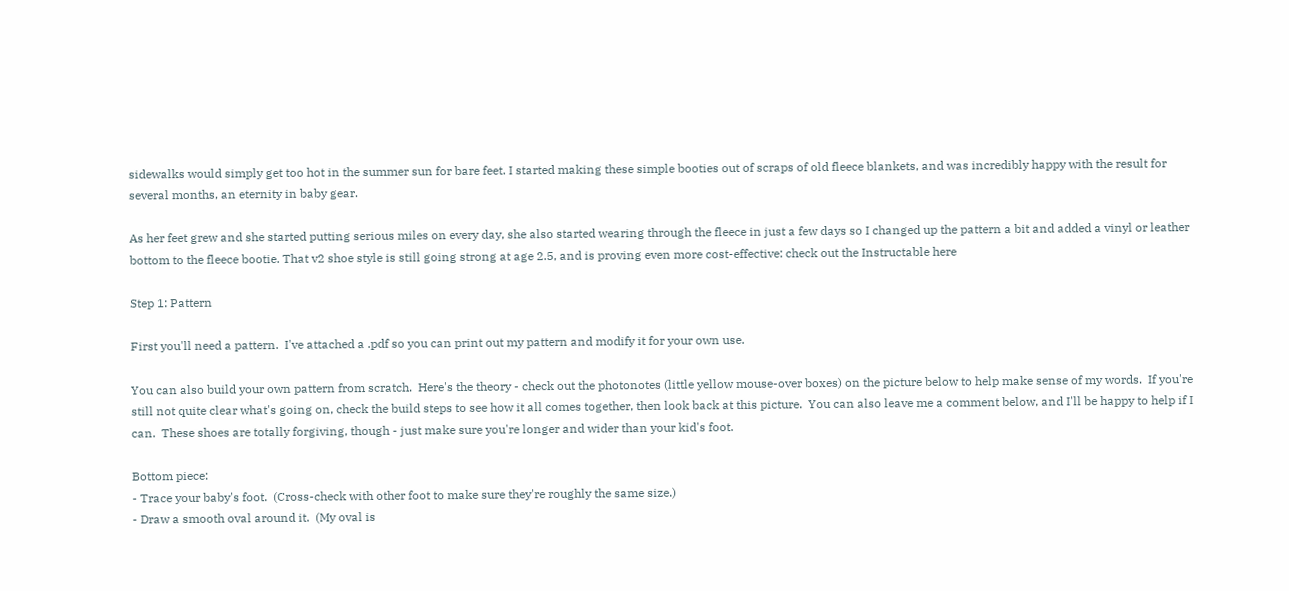sidewalks would simply get too hot in the summer sun for bare feet. I started making these simple booties out of scraps of old fleece blankets, and was incredibly happy with the result for several months, an eternity in baby gear.

As her feet grew and she started putting serious miles on every day, she also started wearing through the fleece in just a few days so I changed up the pattern a bit and added a vinyl or leather bottom to the fleece bootie. That v2 shoe style is still going strong at age 2.5, and is proving even more cost-effective: check out the Instructable here

Step 1: Pattern

First you'll need a pattern.  I've attached a .pdf so you can print out my pattern and modify it for your own use.

You can also build your own pattern from scratch.  Here's the theory - check out the photonotes (little yellow mouse-over boxes) on the picture below to help make sense of my words.  If you're still not quite clear what's going on, check the build steps to see how it all comes together, then look back at this picture.  You can also leave me a comment below, and I'll be happy to help if I can.  These shoes are totally forgiving, though - just make sure you're longer and wider than your kid's foot.

Bottom piece:
- Trace your baby's foot.  (Cross-check with other foot to make sure they're roughly the same size.)
- Draw a smooth oval around it.  (My oval is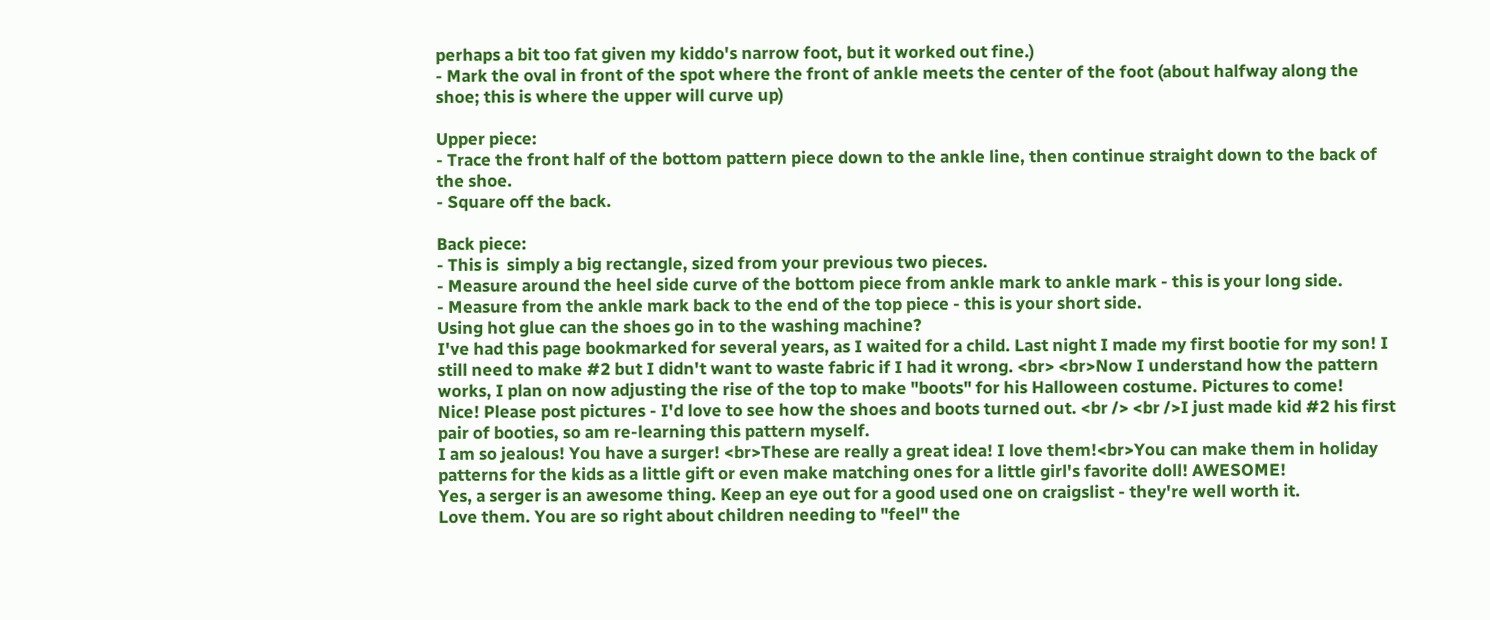perhaps a bit too fat given my kiddo's narrow foot, but it worked out fine.)
- Mark the oval in front of the spot where the front of ankle meets the center of the foot (about halfway along the shoe; this is where the upper will curve up)

Upper piece:
- Trace the front half of the bottom pattern piece down to the ankle line, then continue straight down to the back of the shoe.
- Square off the back.

Back piece:
- This is  simply a big rectangle, sized from your previous two pieces.
- Measure around the heel side curve of the bottom piece from ankle mark to ankle mark - this is your long side.
- Measure from the ankle mark back to the end of the top piece - this is your short side.
Using hot glue can the shoes go in to the washing machine?
I've had this page bookmarked for several years, as I waited for a child. Last night I made my first bootie for my son! I still need to make #2 but I didn't want to waste fabric if I had it wrong. <br> <br>Now I understand how the pattern works, I plan on now adjusting the rise of the top to make "boots" for his Halloween costume. Pictures to come!
Nice! Please post pictures - I'd love to see how the shoes and boots turned out. <br /> <br />I just made kid #2 his first pair of booties, so am re-learning this pattern myself.
I am so jealous! You have a surger! <br>These are really a great idea! I love them!<br>You can make them in holiday patterns for the kids as a little gift or even make matching ones for a little girl's favorite doll! AWESOME!
Yes, a serger is an awesome thing. Keep an eye out for a good used one on craigslist - they're well worth it.
Love them. You are so right about children needing to "feel" the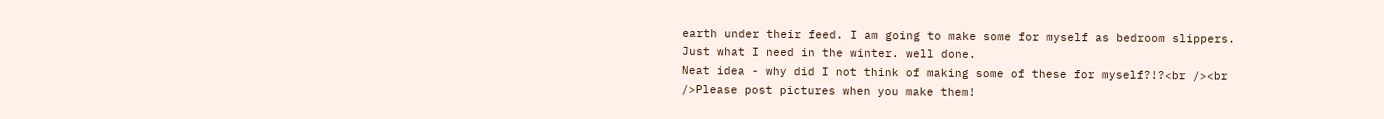earth under their feed. I am going to make some for myself as bedroom slippers. Just what I need in the winter. well done.
Neat idea - why did I not think of making some of these for myself?!?<br /><br />Please post pictures when you make them!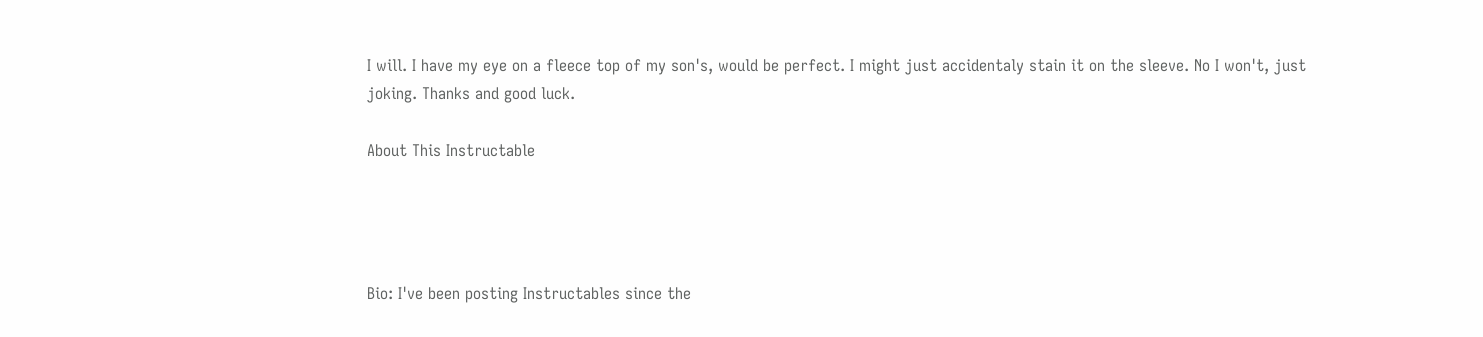I will. I have my eye on a fleece top of my son's, would be perfect. I might just accidentaly stain it on the sleeve. No I won't, just joking. Thanks and good luck.

About This Instructable




Bio: I've been posting Instructables since the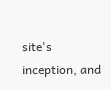site's inception, and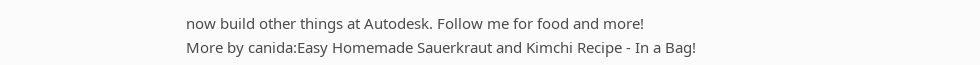now build other things at Autodesk. Follow me for food and more!
More by canida:Easy Homemade Sauerkraut and Kimchi Recipe - In a Bag!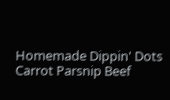Homemade Dippin' Dots Carrot Parsnip Beef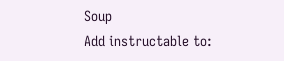Soup
Add instructable to: